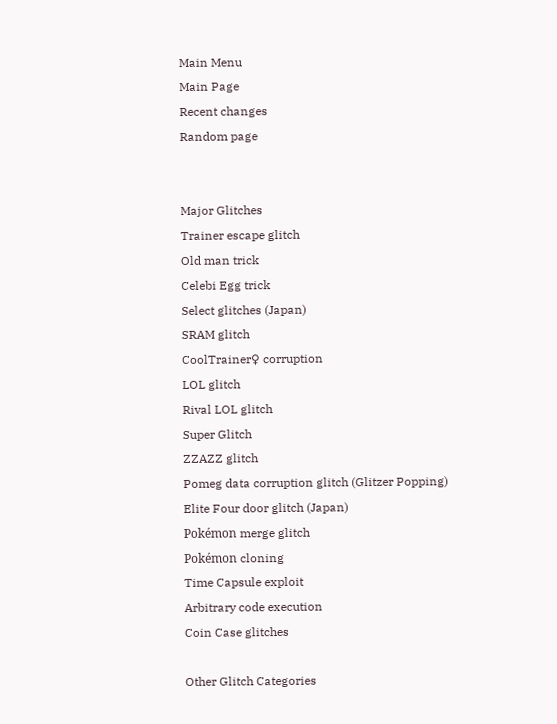Main Menu
Main Page
Recent changes
Random page


Major Glitches
Trainer escape glitch
Old man trick
Celebi Egg trick
Select glitches (Japan)
SRAM glitch
CoolTrainer♀ corruption
LOL glitch
Rival LOL glitch
Super Glitch
ZZAZZ glitch
Pomeg data corruption glitch (Glitzer Popping)
Elite Four door glitch (Japan)
Pokémon merge glitch
Pokémon cloning
Time Capsule exploit
Arbitrary code execution
Coin Case glitches

Other Glitch Categories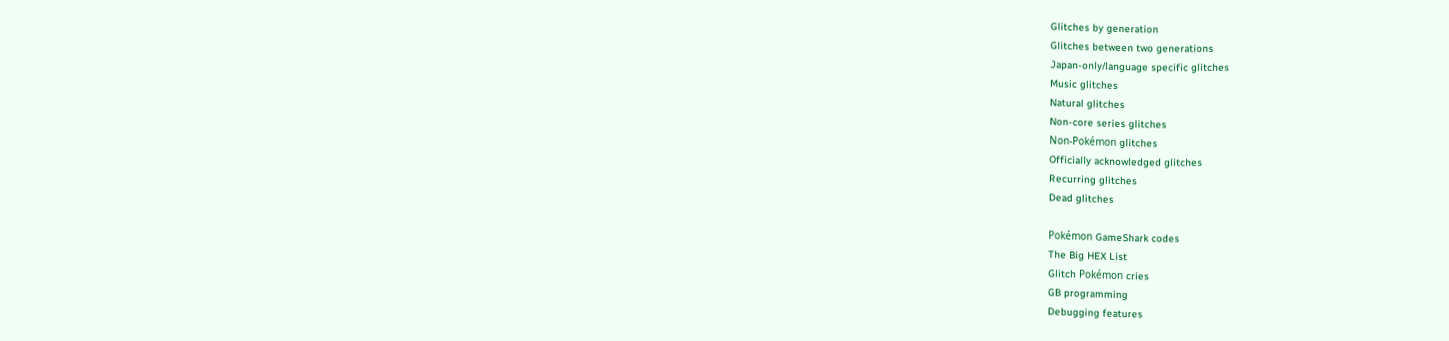Glitches by generation
Glitches between two generations
Japan-only/language specific glitches
Music glitches
Natural glitches
Non-core series glitches
Non-Pokémon glitches
Officially acknowledged glitches
Recurring glitches
Dead glitches

Pokémon GameShark codes
The Big HEX List
Glitch Pokémon cries
GB programming
Debugging features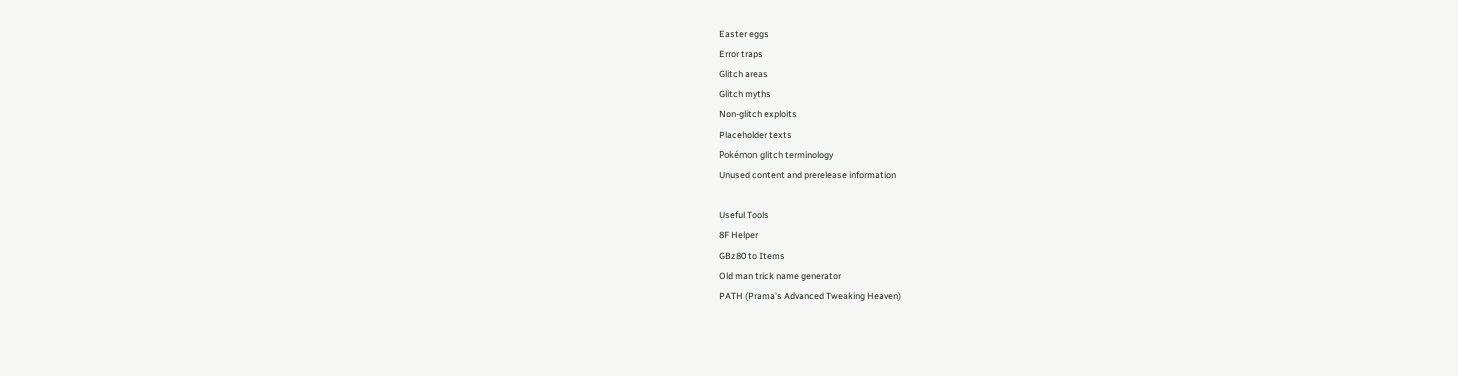Easter eggs
Error traps
Glitch areas
Glitch myths
Non-glitch exploits
Placeholder texts
Pokémon glitch terminology
Unused content and prerelease information

Useful Tools
8F Helper
GBz80 to Items
Old man trick name generator
PATH (Prama's Advanced Tweaking Heaven)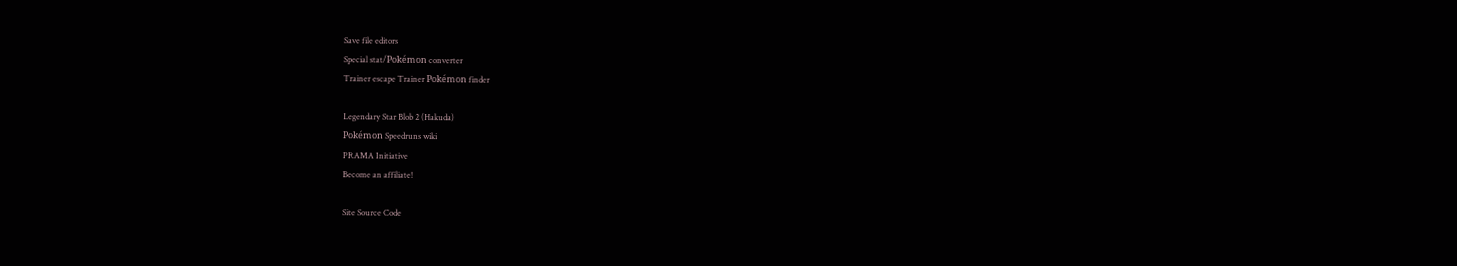Save file editors
Special stat/Pokémon converter
Trainer escape Trainer Pokémon finder

Legendary Star Blob 2 (Hakuda)
Pokémon Speedruns wiki
PRAMA Initiative
Become an affiliate!

Site Source Code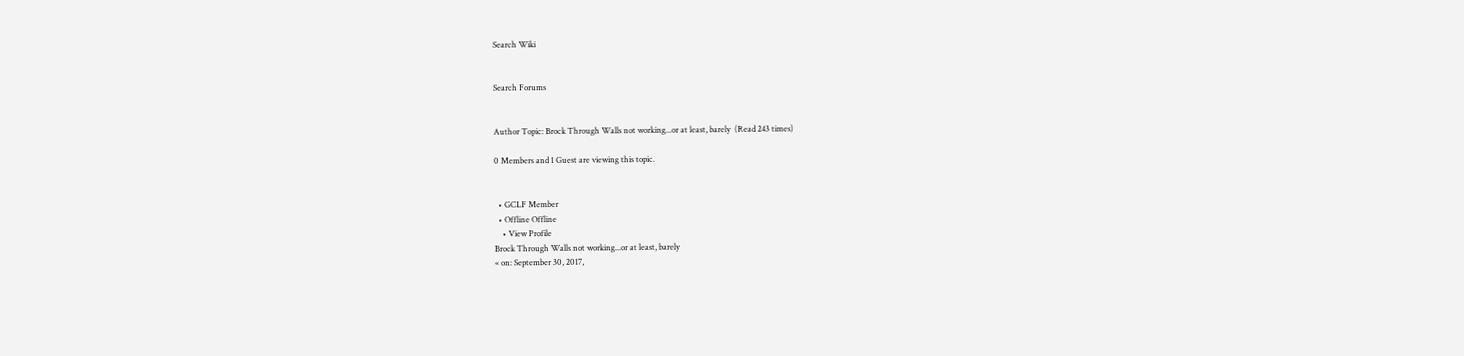Search Wiki


Search Forums


Author Topic: Brock Through Walls not working...or at least, barely  (Read 243 times)

0 Members and 1 Guest are viewing this topic.


  • GCLF Member
  • Offline Offline
    • View Profile
Brock Through Walls not working...or at least, barely
« on: September 30, 2017,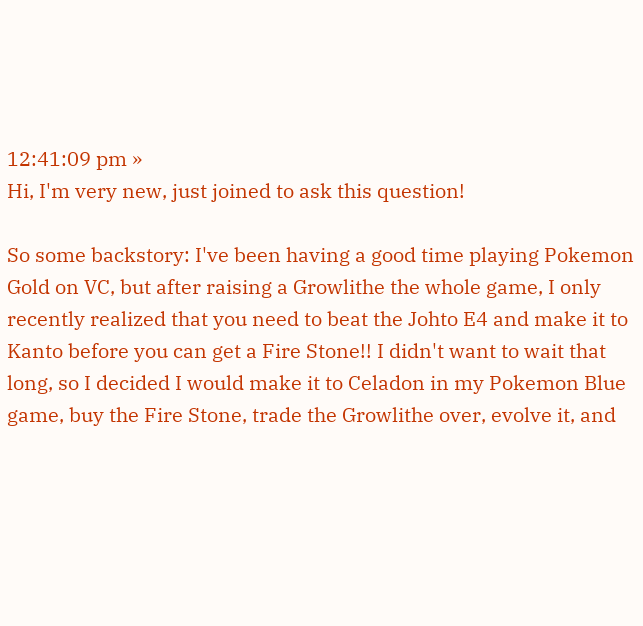12:41:09 pm »
Hi, I'm very new, just joined to ask this question!

So some backstory: I've been having a good time playing Pokemon Gold on VC, but after raising a Growlithe the whole game, I only recently realized that you need to beat the Johto E4 and make it to Kanto before you can get a Fire Stone!! I didn't want to wait that long, so I decided I would make it to Celadon in my Pokemon Blue game, buy the Fire Stone, trade the Growlithe over, evolve it, and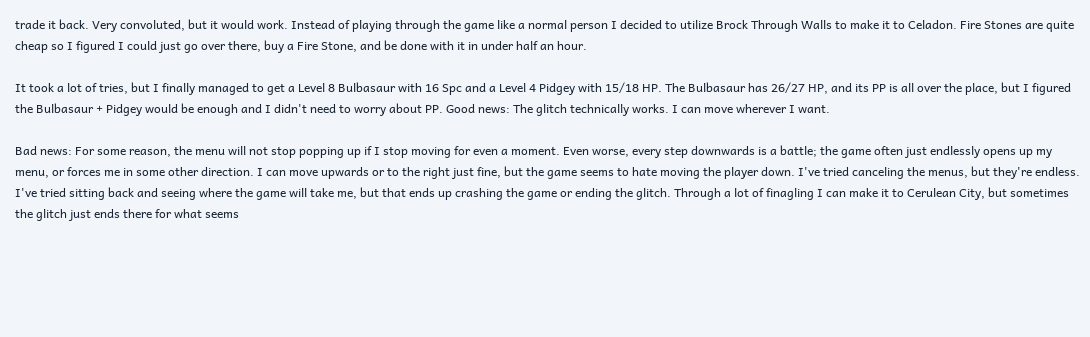trade it back. Very convoluted, but it would work. Instead of playing through the game like a normal person I decided to utilize Brock Through Walls to make it to Celadon. Fire Stones are quite cheap so I figured I could just go over there, buy a Fire Stone, and be done with it in under half an hour.

It took a lot of tries, but I finally managed to get a Level 8 Bulbasaur with 16 Spc and a Level 4 Pidgey with 15/18 HP. The Bulbasaur has 26/27 HP, and its PP is all over the place, but I figured the Bulbasaur + Pidgey would be enough and I didn't need to worry about PP. Good news: The glitch technically works. I can move wherever I want.

Bad news: For some reason, the menu will not stop popping up if I stop moving for even a moment. Even worse, every step downwards is a battle; the game often just endlessly opens up my menu, or forces me in some other direction. I can move upwards or to the right just fine, but the game seems to hate moving the player down. I've tried canceling the menus, but they're endless. I've tried sitting back and seeing where the game will take me, but that ends up crashing the game or ending the glitch. Through a lot of finagling I can make it to Cerulean City, but sometimes the glitch just ends there for what seems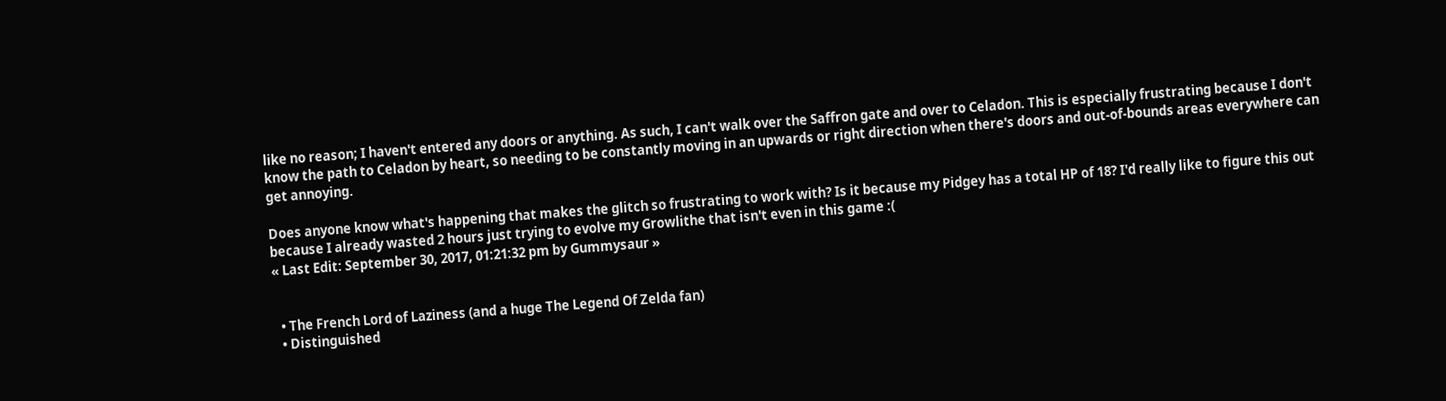like no reason; I haven't entered any doors or anything. As such, I can't walk over the Saffron gate and over to Celadon. This is especially frustrating because I don't know the path to Celadon by heart, so needing to be constantly moving in an upwards or right direction when there's doors and out-of-bounds areas everywhere can get annoying.

Does anyone know what's happening that makes the glitch so frustrating to work with? Is it because my Pidgey has a total HP of 18? I'd really like to figure this out because I already wasted 2 hours just trying to evolve my Growlithe that isn't even in this game :(
« Last Edit: September 30, 2017, 01:21:32 pm by Gummysaur »


  • The French Lord of Laziness (and a huge The Legend Of Zelda fan)
  • Distinguished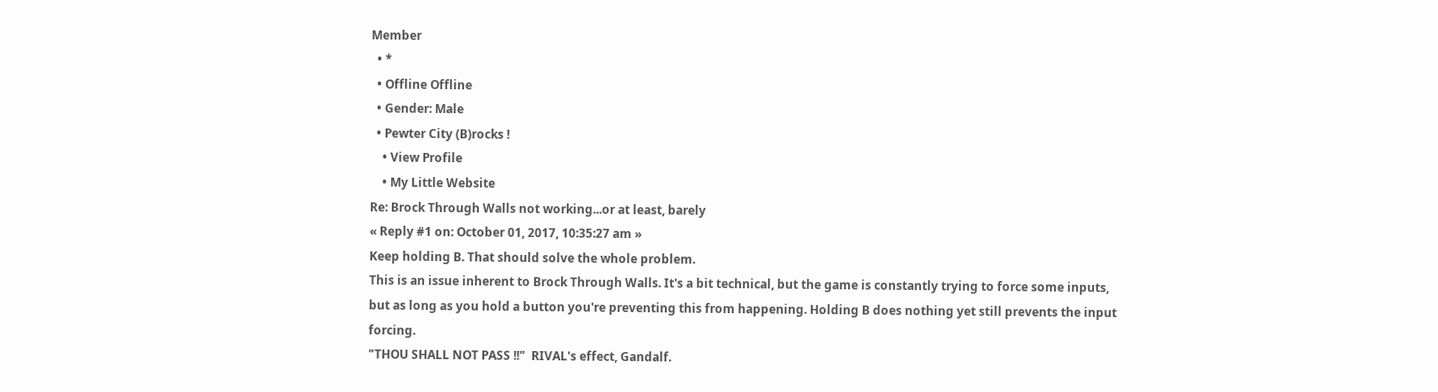Member
  • *
  • Offline Offline
  • Gender: Male
  • Pewter City (B)rocks !
    • View Profile
    • My Little Website
Re: Brock Through Walls not working...or at least, barely
« Reply #1 on: October 01, 2017, 10:35:27 am »
Keep holding B. That should solve the whole problem.
This is an issue inherent to Brock Through Walls. It's a bit technical, but the game is constantly trying to force some inputs, but as long as you hold a button you're preventing this from happening. Holding B does nothing yet still prevents the input forcing.
"THOU SHALL NOT PASS !!"  RIVAL's effect, Gandalf.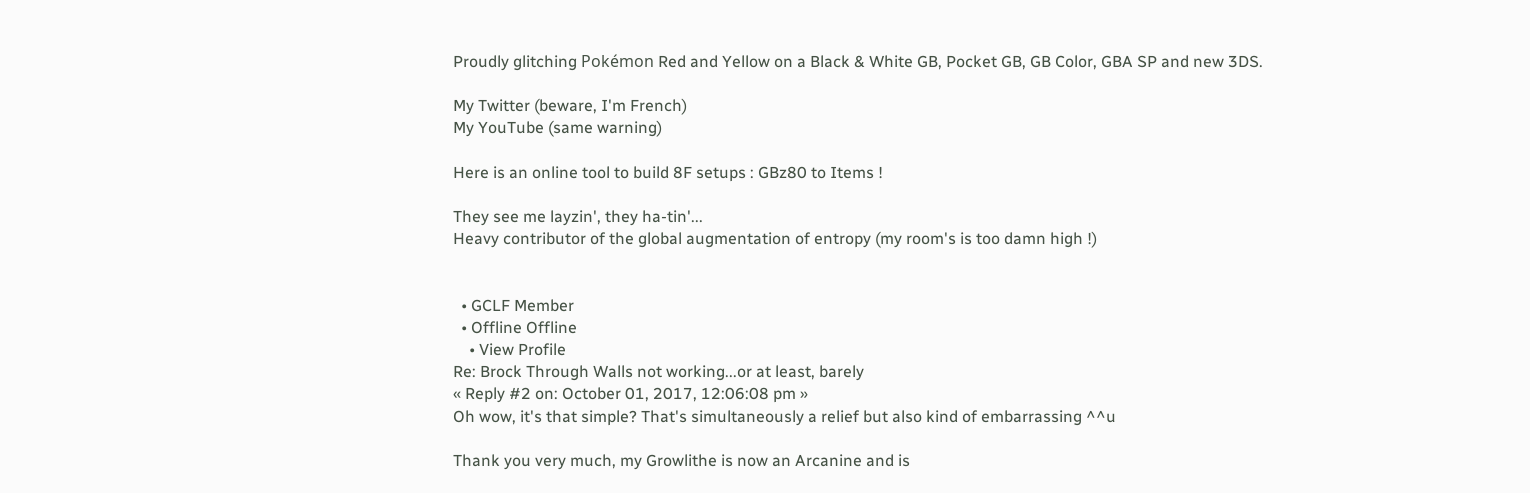Proudly glitching Pokémon Red and Yellow on a Black & White GB, Pocket GB, GB Color, GBA SP and new 3DS.

My Twitter (beware, I'm French)
My YouTube (same warning)

Here is an online tool to build 8F setups : GBz80 to Items !

They see me layzin', they ha-tin'...
Heavy contributor of the global augmentation of entropy (my room's is too damn high !)


  • GCLF Member
  • Offline Offline
    • View Profile
Re: Brock Through Walls not working...or at least, barely
« Reply #2 on: October 01, 2017, 12:06:08 pm »
Oh wow, it's that simple? That's simultaneously a relief but also kind of embarrassing ^^u

Thank you very much, my Growlithe is now an Arcanine and is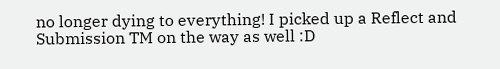no longer dying to everything! I picked up a Reflect and Submission TM on the way as well :D